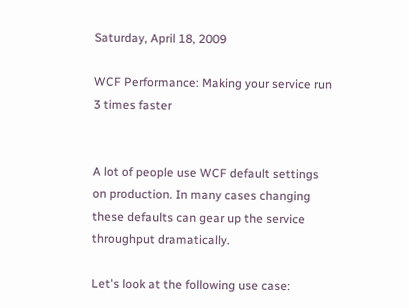Saturday, April 18, 2009

WCF Performance: Making your service run 3 times faster


A lot of people use WCF default settings on production. In many cases changing these defaults can gear up the service throughput dramatically.

Let's look at the following use case: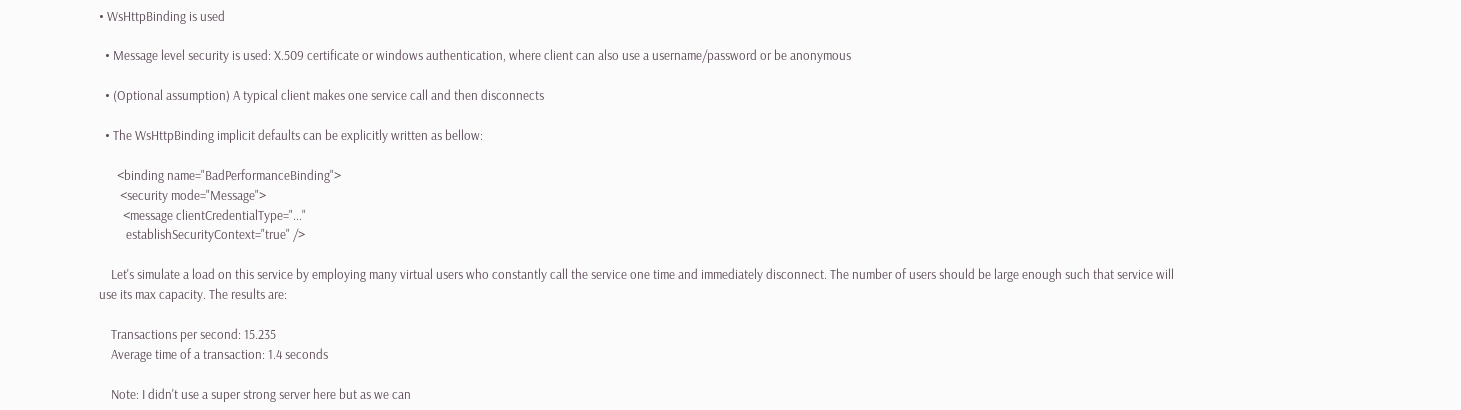• WsHttpBinding is used

  • Message level security is used: X.509 certificate or windows authentication, where client can also use a username/password or be anonymous

  • (Optional assumption) A typical client makes one service call and then disconnects

  • The WsHttpBinding implicit defaults can be explicitly written as bellow:

      <binding name="BadPerformanceBinding">
       <security mode="Message">
        <message clientCredentialType="..."
         establishSecurityContext="true" />

    Let's simulate a load on this service by employing many virtual users who constantly call the service one time and immediately disconnect. The number of users should be large enough such that service will use its max capacity. The results are:

    Transactions per second: 15.235
    Average time of a transaction: 1.4 seconds

    Note: I didn't use a super strong server here but as we can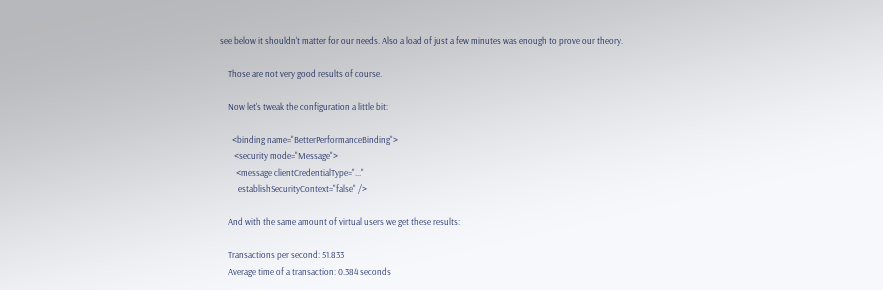see below it shouldn't matter for our needs. Also a load of just a few minutes was enough to prove our theory.

    Those are not very good results of course.

    Now let's tweak the configuration a little bit:

      <binding name="BetterPerformanceBinding">
       <security mode="Message">
        <message clientCredentialType="..."
         establishSecurityContext="false" />

    And with the same amount of virtual users we get these results:

    Transactions per second: 51.833
    Average time of a transaction: 0.384 seconds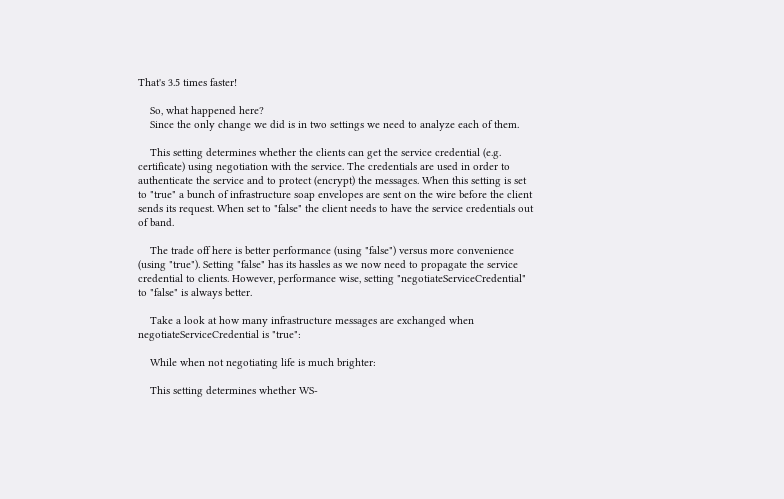That's 3.5 times faster!

    So, what happened here?
    Since the only change we did is in two settings we need to analyze each of them.

    This setting determines whether the clients can get the service credential (e.g. certificate) using negotiation with the service. The credentials are used in order to authenticate the service and to protect (encrypt) the messages. When this setting is set to "true" a bunch of infrastructure soap envelopes are sent on the wire before the client sends its request. When set to "false" the client needs to have the service credentials out of band.

    The trade off here is better performance (using "false") versus more convenience (using "true"). Setting "false" has its hassles as we now need to propagate the service credential to clients. However, performance wise, setting "negotiateServiceCredential" to "false" is always better.

    Take a look at how many infrastructure messages are exchanged when negotiateServiceCredential is "true":

    While when not negotiating life is much brighter:

    This setting determines whether WS-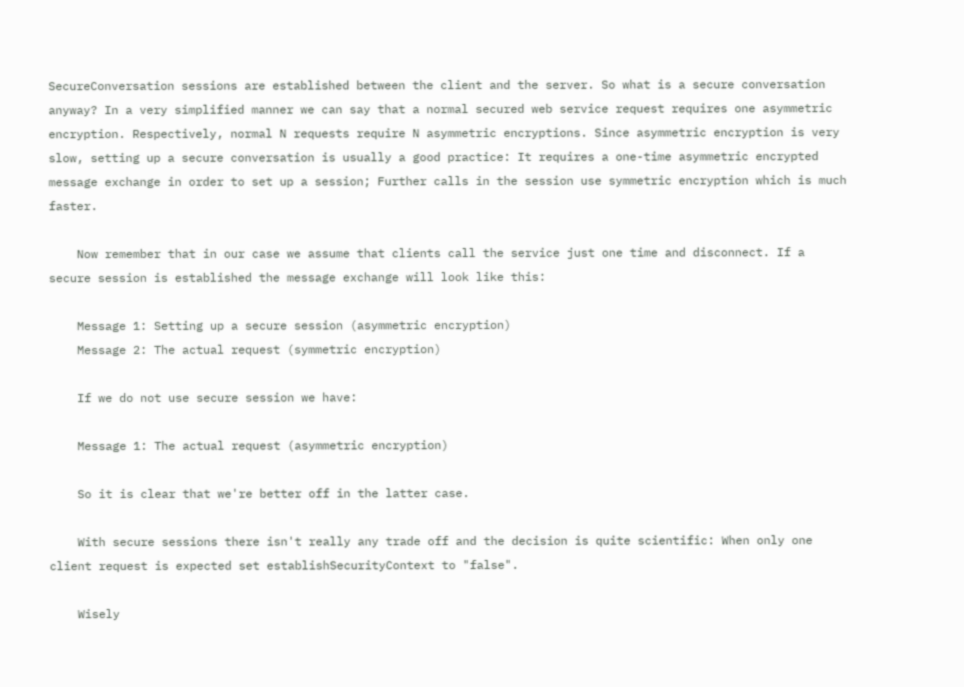SecureConversation sessions are established between the client and the server. So what is a secure conversation anyway? In a very simplified manner we can say that a normal secured web service request requires one asymmetric encryption. Respectively, normal N requests require N asymmetric encryptions. Since asymmetric encryption is very slow, setting up a secure conversation is usually a good practice: It requires a one-time asymmetric encrypted message exchange in order to set up a session; Further calls in the session use symmetric encryption which is much faster.

    Now remember that in our case we assume that clients call the service just one time and disconnect. If a secure session is established the message exchange will look like this:

    Message 1: Setting up a secure session (asymmetric encryption)
    Message 2: The actual request (symmetric encryption)

    If we do not use secure session we have:

    Message 1: The actual request (asymmetric encryption)

    So it is clear that we're better off in the latter case.

    With secure sessions there isn't really any trade off and the decision is quite scientific: When only one client request is expected set establishSecurityContext to "false".

    Wisely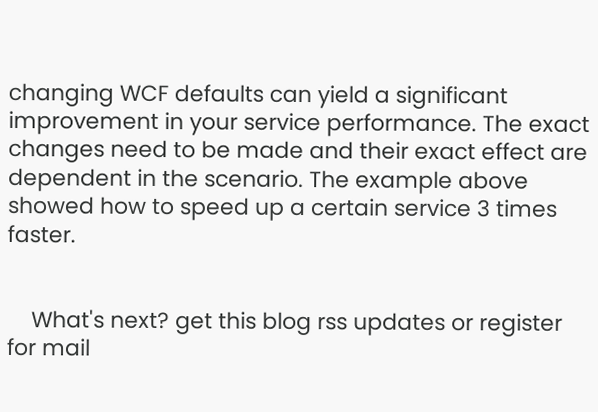changing WCF defaults can yield a significant improvement in your service performance. The exact changes need to be made and their exact effect are dependent in the scenario. The example above showed how to speed up a certain service 3 times faster.


    What's next? get this blog rss updates or register for mail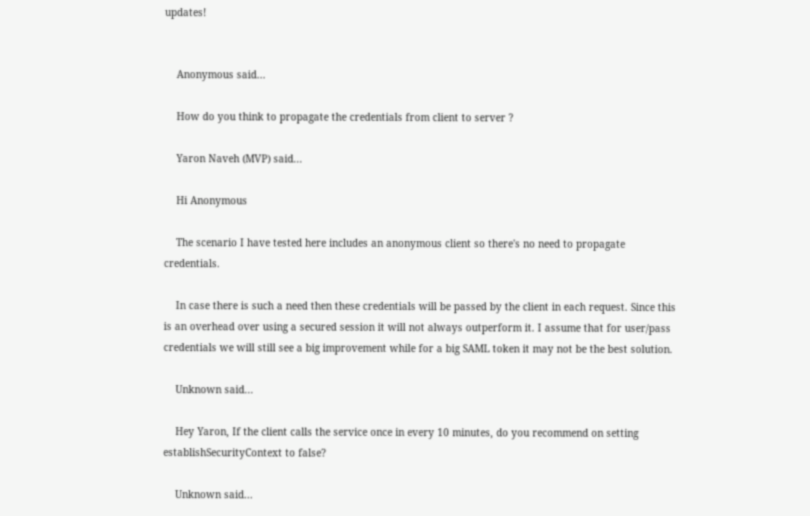updates!


    Anonymous said...

    How do you think to propagate the credentials from client to server ?

    Yaron Naveh (MVP) said...

    Hi Anonymous

    The scenario I have tested here includes an anonymous client so there's no need to propagate credentials.

    In case there is such a need then these credentials will be passed by the client in each request. Since this is an overhead over using a secured session it will not always outperform it. I assume that for user/pass credentials we will still see a big improvement while for a big SAML token it may not be the best solution.

    Unknown said...

    Hey Yaron, If the client calls the service once in every 10 minutes, do you recommend on setting establishSecurityContext to false?

    Unknown said...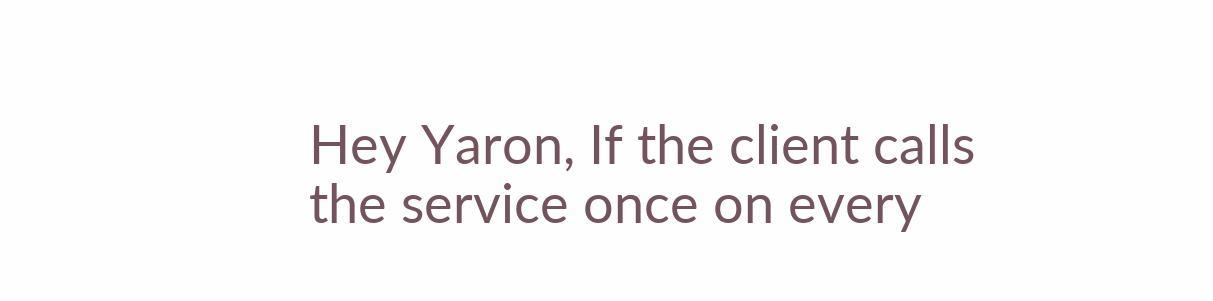Hey Yaron, If the client calls the service once on every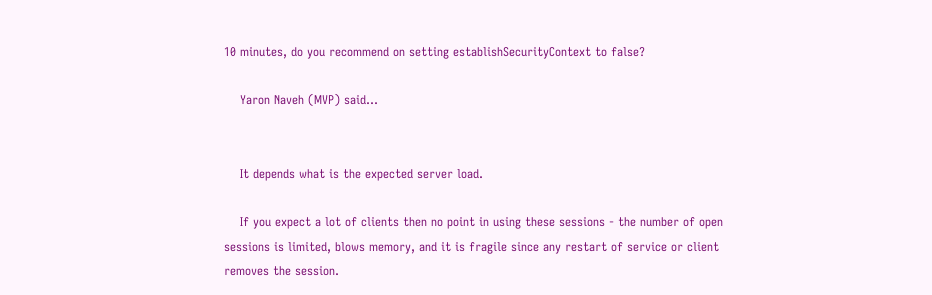10 minutes, do you recommend on setting establishSecurityContext to false?

    Yaron Naveh (MVP) said...


    It depends what is the expected server load.

    If you expect a lot of clients then no point in using these sessions - the number of open sessions is limited, blows memory, and it is fragile since any restart of service or client removes the session.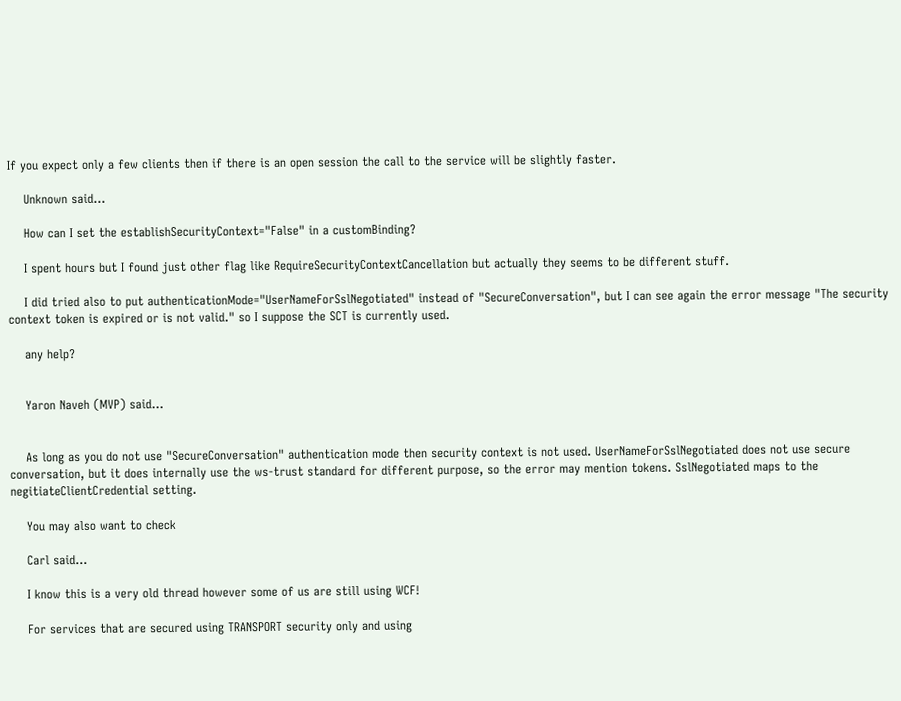If you expect only a few clients then if there is an open session the call to the service will be slightly faster.

    Unknown said...

    How can I set the establishSecurityContext="False" in a customBinding?

    I spent hours but I found just other flag like RequireSecurityContextCancellation but actually they seems to be different stuff.

    I did tried also to put authenticationMode="UserNameForSslNegotiated" instead of "SecureConversation", but I can see again the error message "The security context token is expired or is not valid." so I suppose the SCT is currently used.

    any help?


    Yaron Naveh (MVP) said...


    As long as you do not use "SecureConversation" authentication mode then security context is not used. UserNameForSslNegotiated does not use secure conversation, but it does internally use the ws-trust standard for different purpose, so the error may mention tokens. SslNegotiated maps to the negitiateClientCredential setting.

    You may also want to check

    Carl said...

    I know this is a very old thread however some of us are still using WCF!

    For services that are secured using TRANSPORT security only and using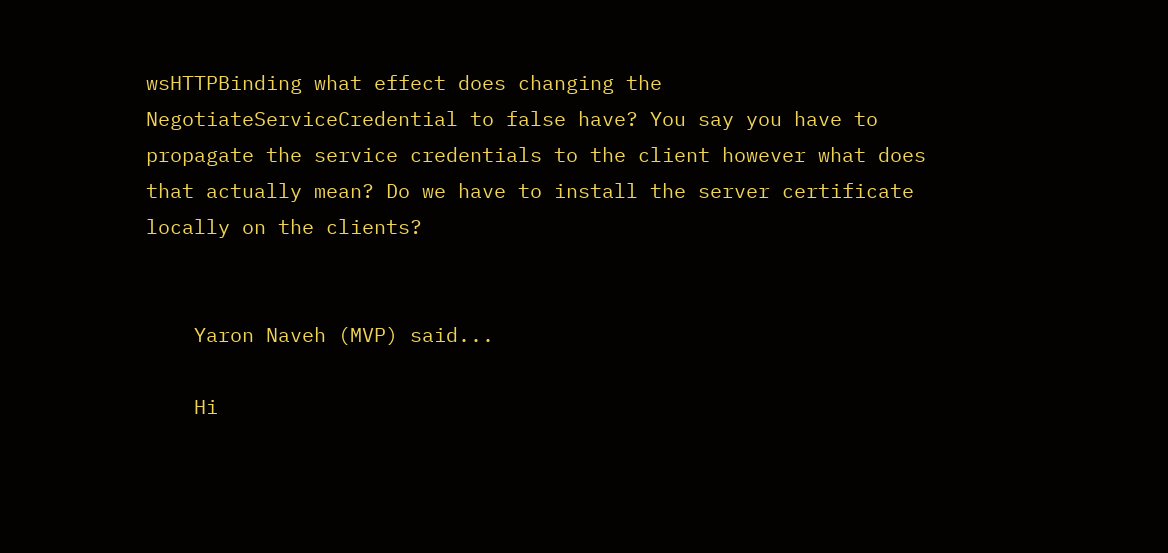wsHTTPBinding what effect does changing the NegotiateServiceCredential to false have? You say you have to propagate the service credentials to the client however what does that actually mean? Do we have to install the server certificate locally on the clients?


    Yaron Naveh (MVP) said...

    Hi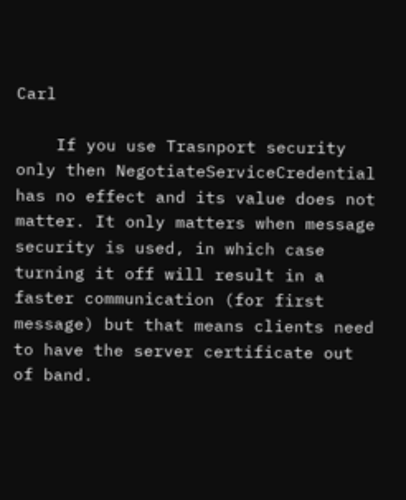Carl

    If you use Trasnport security only then NegotiateServiceCredential has no effect and its value does not matter. It only matters when message security is used, in which case turning it off will result in a faster communication (for first message) but that means clients need to have the server certificate out of band.